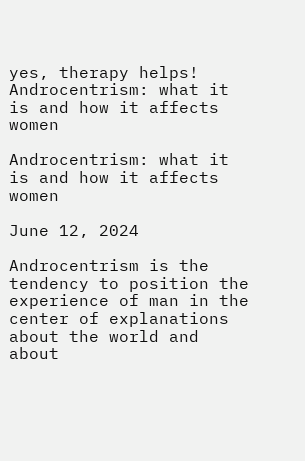yes, therapy helps!
Androcentrism: what it is and how it affects women

Androcentrism: what it is and how it affects women

June 12, 2024

Androcentrism is the tendency to position the experience of man in the center of explanations about the world and about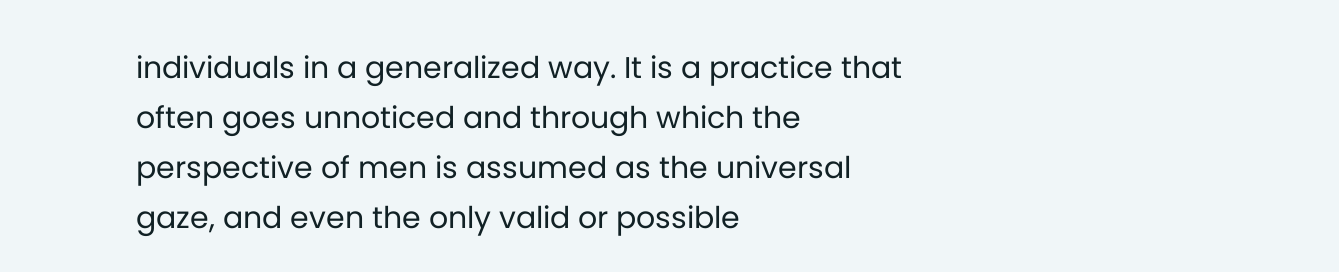individuals in a generalized way. It is a practice that often goes unnoticed and through which the perspective of men is assumed as the universal gaze, and even the only valid or possible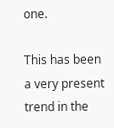one.

This has been a very present trend in the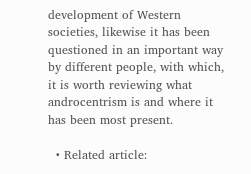development of Western societies, likewise it has been questioned in an important way by different people, with which, it is worth reviewing what androcentrism is and where it has been most present.

  • Related article: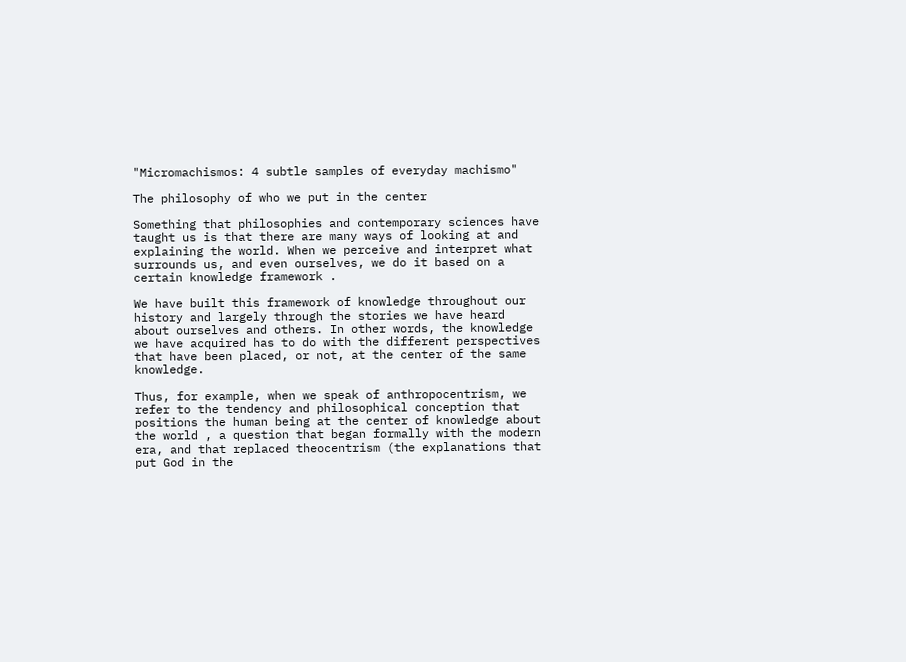"Micromachismos: 4 subtle samples of everyday machismo"

The philosophy of who we put in the center

Something that philosophies and contemporary sciences have taught us is that there are many ways of looking at and explaining the world. When we perceive and interpret what surrounds us, and even ourselves, we do it based on a certain knowledge framework .

We have built this framework of knowledge throughout our history and largely through the stories we have heard about ourselves and others. In other words, the knowledge we have acquired has to do with the different perspectives that have been placed, or not, at the center of the same knowledge.

Thus, for example, when we speak of anthropocentrism, we refer to the tendency and philosophical conception that positions the human being at the center of knowledge about the world , a question that began formally with the modern era, and that replaced theocentrism (the explanations that put God in the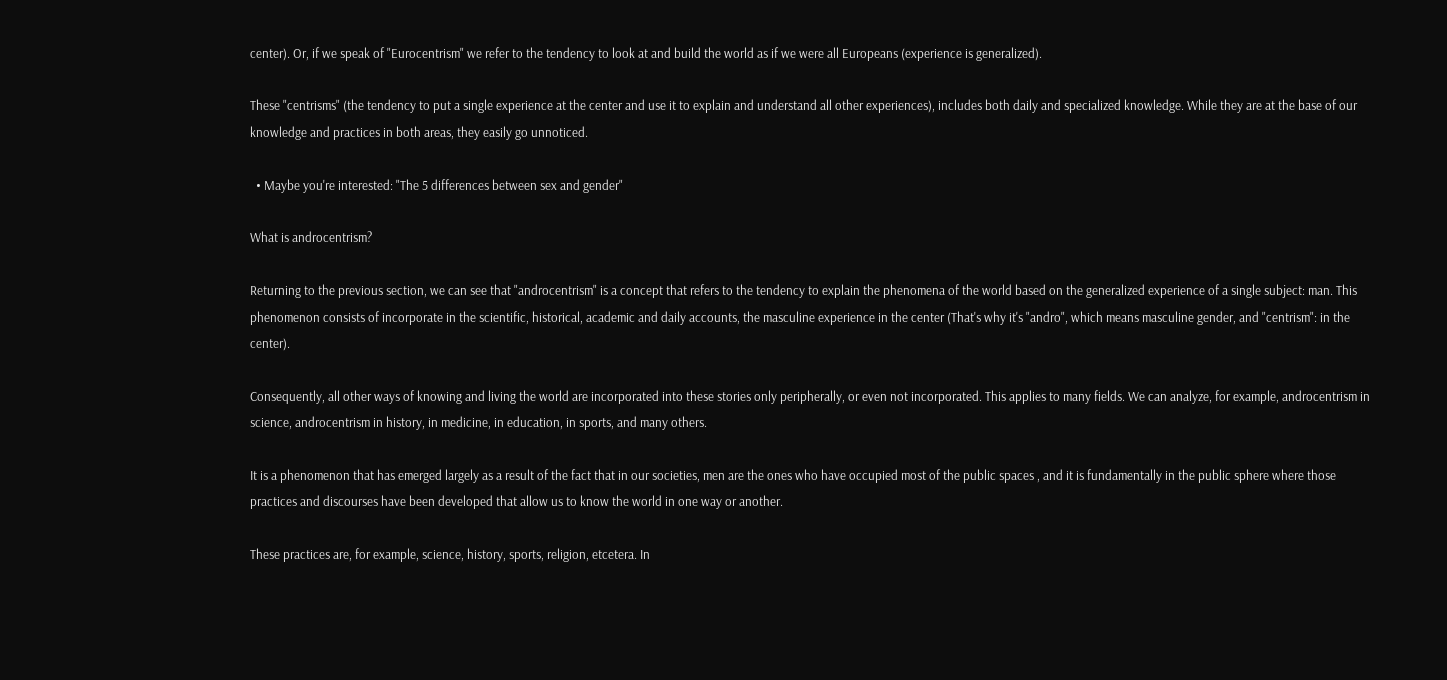center). Or, if we speak of "Eurocentrism" we refer to the tendency to look at and build the world as if we were all Europeans (experience is generalized).

These "centrisms" (the tendency to put a single experience at the center and use it to explain and understand all other experiences), includes both daily and specialized knowledge. While they are at the base of our knowledge and practices in both areas, they easily go unnoticed.

  • Maybe you're interested: "The 5 differences between sex and gender"

What is androcentrism?

Returning to the previous section, we can see that "androcentrism" is a concept that refers to the tendency to explain the phenomena of the world based on the generalized experience of a single subject: man. This phenomenon consists of incorporate in the scientific, historical, academic and daily accounts, the masculine experience in the center (That's why it's "andro", which means masculine gender, and "centrism": in the center).

Consequently, all other ways of knowing and living the world are incorporated into these stories only peripherally, or even not incorporated. This applies to many fields. We can analyze, for example, androcentrism in science, androcentrism in history, in medicine, in education, in sports, and many others.

It is a phenomenon that has emerged largely as a result of the fact that in our societies, men are the ones who have occupied most of the public spaces , and it is fundamentally in the public sphere where those practices and discourses have been developed that allow us to know the world in one way or another.

These practices are, for example, science, history, sports, religion, etcetera. In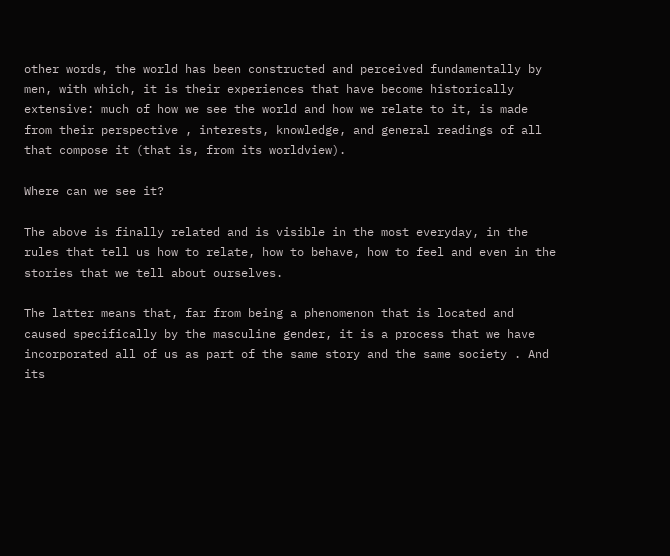other words, the world has been constructed and perceived fundamentally by men, with which, it is their experiences that have become historically extensive: much of how we see the world and how we relate to it, is made from their perspective , interests, knowledge, and general readings of all that compose it (that is, from its worldview).

Where can we see it?

The above is finally related and is visible in the most everyday, in the rules that tell us how to relate, how to behave, how to feel and even in the stories that we tell about ourselves.

The latter means that, far from being a phenomenon that is located and caused specifically by the masculine gender, it is a process that we have incorporated all of us as part of the same story and the same society . And its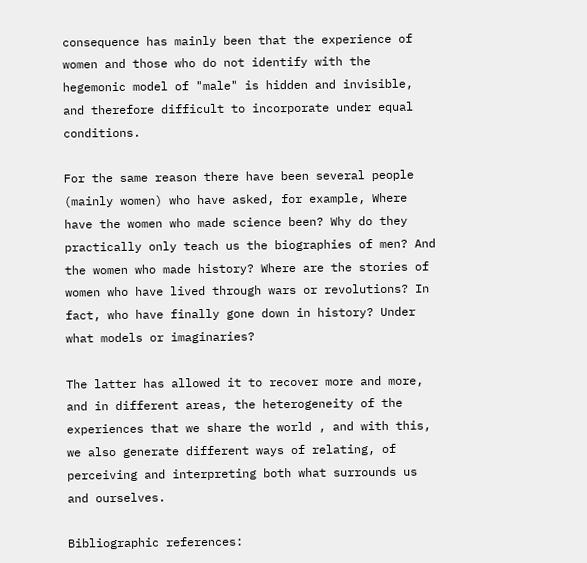consequence has mainly been that the experience of women and those who do not identify with the hegemonic model of "male" is hidden and invisible, and therefore difficult to incorporate under equal conditions.

For the same reason there have been several people (mainly women) who have asked, for example, Where have the women who made science been? Why do they practically only teach us the biographies of men? And the women who made history? Where are the stories of women who have lived through wars or revolutions? In fact, who have finally gone down in history? Under what models or imaginaries?

The latter has allowed it to recover more and more, and in different areas, the heterogeneity of the experiences that we share the world , and with this, we also generate different ways of relating, of perceiving and interpreting both what surrounds us and ourselves.

Bibliographic references: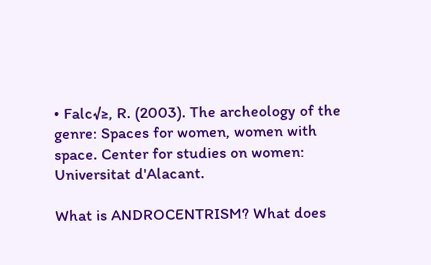• Falc√≥, R. (2003). The archeology of the genre: Spaces for women, women with space. Center for studies on women: Universitat d'Alacant.

What is ANDROCENTRISM? What does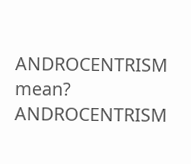ANDROCENTRISM mean? ANDROCENTRISM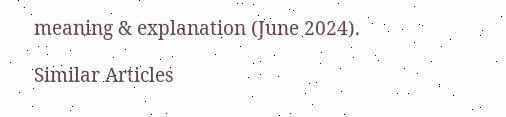meaning & explanation (June 2024).

Similar Articles